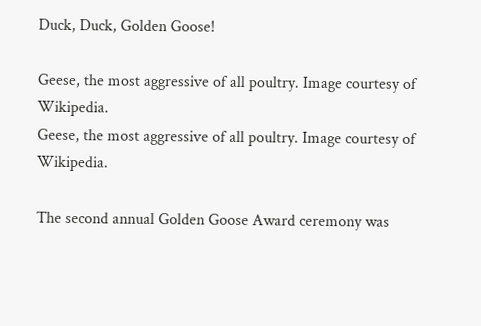Duck, Duck, Golden Goose!

Geese, the most aggressive of all poultry. Image courtesy of Wikipedia.
Geese, the most aggressive of all poultry. Image courtesy of Wikipedia.

The second annual Golden Goose Award ceremony was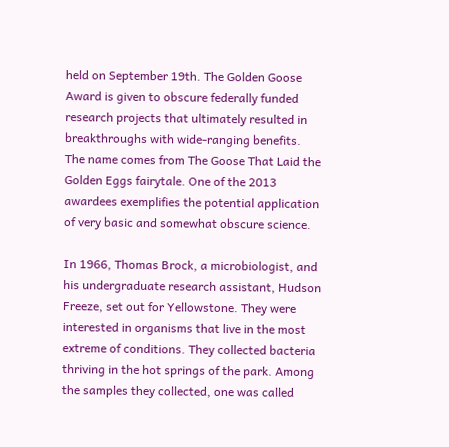held on September 19th. The Golden Goose Award is given to obscure federally funded research projects that ultimately resulted in breakthroughs with wide-ranging benefits. The name comes from The Goose That Laid the Golden Eggs fairytale. One of the 2013 awardees exemplifies the potential application of very basic and somewhat obscure science.

In 1966, Thomas Brock, a microbiologist, and his undergraduate research assistant, Hudson Freeze, set out for Yellowstone. They were interested in organisms that live in the most extreme of conditions. They collected bacteria thriving in the hot springs of the park. Among the samples they collected, one was called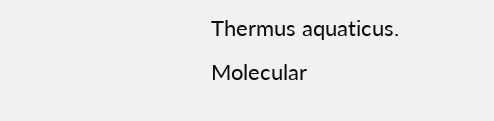Thermus aquaticus. Molecular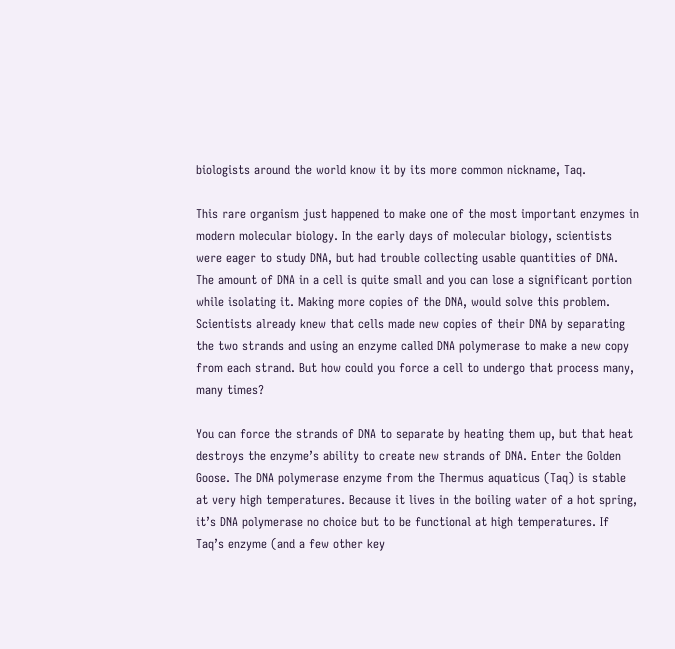biologists around the world know it by its more common nickname, Taq.

This rare organism just happened to make one of the most important enzymes in modern molecular biology. In the early days of molecular biology, scientists were eager to study DNA, but had trouble collecting usable quantities of DNA. The amount of DNA in a cell is quite small and you can lose a significant portion while isolating it. Making more copies of the DNA, would solve this problem. Scientists already knew that cells made new copies of their DNA by separating the two strands and using an enzyme called DNA polymerase to make a new copy from each strand. But how could you force a cell to undergo that process many, many times?

You can force the strands of DNA to separate by heating them up, but that heat destroys the enzyme’s ability to create new strands of DNA. Enter the Golden Goose. The DNA polymerase enzyme from the Thermus aquaticus (Taq) is stable at very high temperatures. Because it lives in the boiling water of a hot spring, it’s DNA polymerase no choice but to be functional at high temperatures. If Taq’s enzyme (and a few other key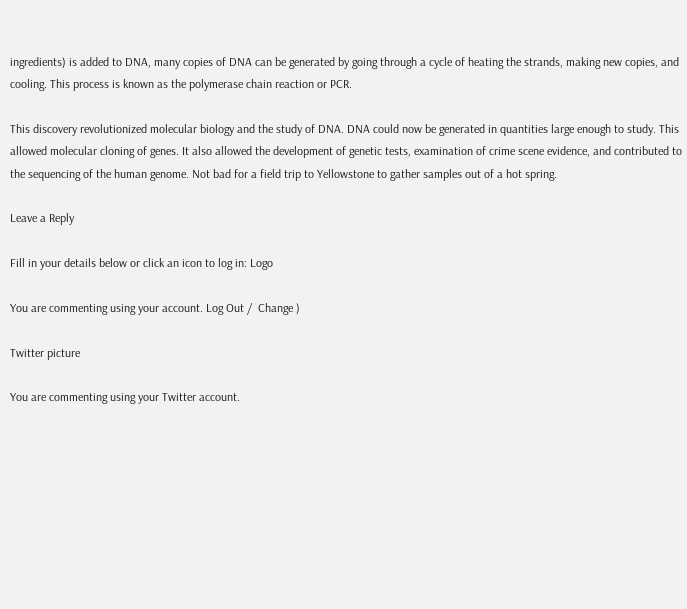ingredients) is added to DNA, many copies of DNA can be generated by going through a cycle of heating the strands, making new copies, and cooling. This process is known as the polymerase chain reaction or PCR.

This discovery revolutionized molecular biology and the study of DNA. DNA could now be generated in quantities large enough to study. This allowed molecular cloning of genes. It also allowed the development of genetic tests, examination of crime scene evidence, and contributed to the sequencing of the human genome. Not bad for a field trip to Yellowstone to gather samples out of a hot spring.

Leave a Reply

Fill in your details below or click an icon to log in: Logo

You are commenting using your account. Log Out /  Change )

Twitter picture

You are commenting using your Twitter account.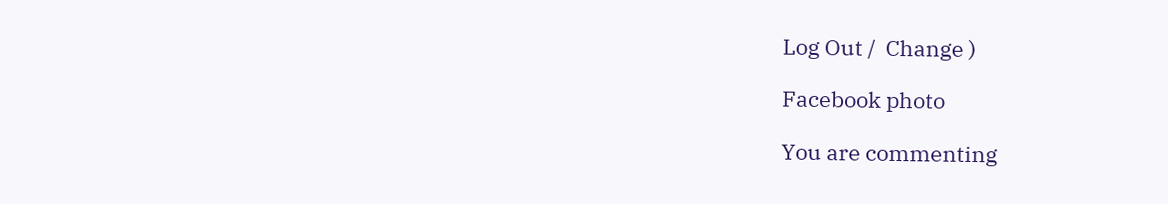Log Out /  Change )

Facebook photo

You are commenting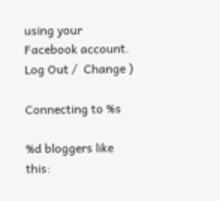using your Facebook account. Log Out /  Change )

Connecting to %s

%d bloggers like this: